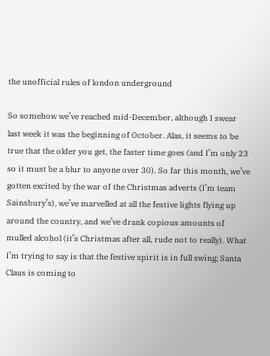the unofficial rules of london underground

So somehow we’ve reached mid-December, although I swear last week it was the beginning of October. Alas, it seems to be true that the older you get, the faster time goes (and I’m only 23 so it must be a blur to anyone over 30). So far this month, we’ve gotten excited by the war of the Christmas adverts (I’m team Sainsbury’s), we’ve marvelled at all the festive lights flying up around the country, and we’ve drank copious amounts of mulled alcohol (it’s Christmas after all, rude not to really). What I’m trying to say is that the festive spirit is in full swing; Santa Claus is coming to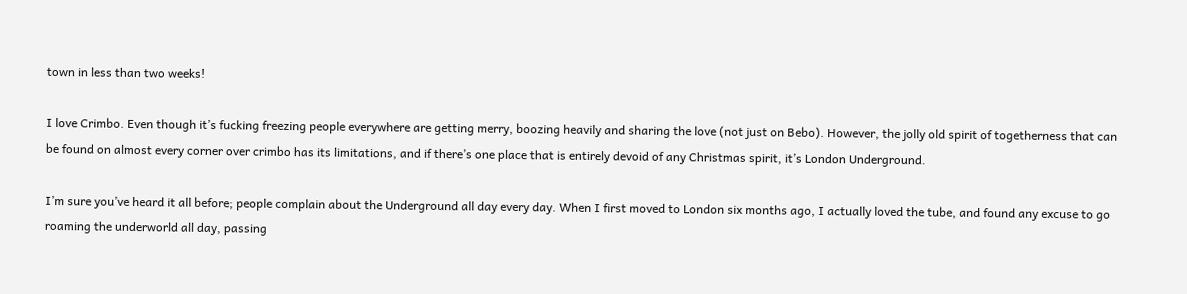town in less than two weeks!

I love Crimbo. Even though it’s fucking freezing people everywhere are getting merry, boozing heavily and sharing the love (not just on Bebo). However, the jolly old spirit of togetherness that can be found on almost every corner over crimbo has its limitations, and if there’s one place that is entirely devoid of any Christmas spirit, it’s London Underground.

I’m sure you’ve heard it all before; people complain about the Underground all day every day. When I first moved to London six months ago, I actually loved the tube, and found any excuse to go roaming the underworld all day, passing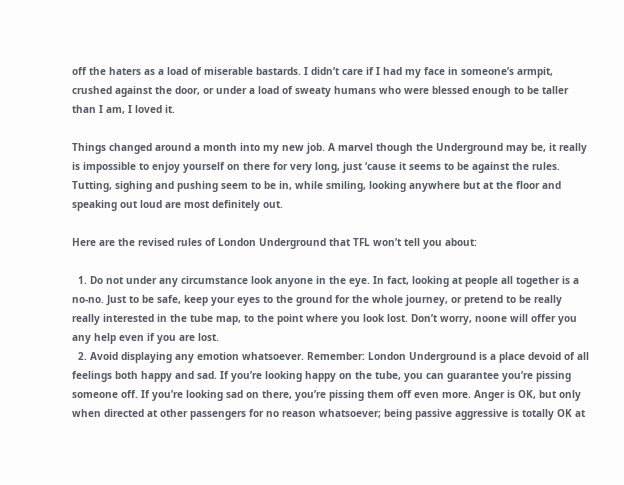off the haters as a load of miserable bastards. I didn’t care if I had my face in someone’s armpit, crushed against the door, or under a load of sweaty humans who were blessed enough to be taller than I am, I loved it.

Things changed around a month into my new job. A marvel though the Underground may be, it really is impossible to enjoy yourself on there for very long, just ‘cause it seems to be against the rules. Tutting, sighing and pushing seem to be in, while smiling, looking anywhere but at the floor and speaking out loud are most definitely out.

Here are the revised rules of London Underground that TFL won’t tell you about:

  1. Do not under any circumstance look anyone in the eye. In fact, looking at people all together is a no-no. Just to be safe, keep your eyes to the ground for the whole journey, or pretend to be really really interested in the tube map, to the point where you look lost. Don’t worry, noone will offer you any help even if you are lost.
  2. Avoid displaying any emotion whatsoever. Remember: London Underground is a place devoid of all feelings both happy and sad. If you’re looking happy on the tube, you can guarantee you’re pissing someone off. If you’re looking sad on there, you’re pissing them off even more. Anger is OK, but only when directed at other passengers for no reason whatsoever; being passive aggressive is totally OK at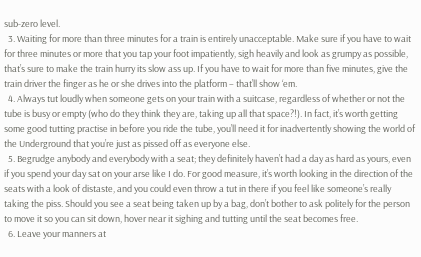sub-zero level.
  3. Waiting for more than three minutes for a train is entirely unacceptable. Make sure if you have to wait for three minutes or more that you tap your foot impatiently, sigh heavily and look as grumpy as possible, that’s sure to make the train hurry its slow ass up. If you have to wait for more than five minutes, give the train driver the finger as he or she drives into the platform – that’ll show ‘em.
  4. Always tut loudly when someone gets on your train with a suitcase, regardless of whether or not the tube is busy or empty (who do they think they are, taking up all that space?!). In fact, it’s worth getting some good tutting practise in before you ride the tube, you’ll need it for inadvertently showing the world of the Underground that you’re just as pissed off as everyone else.
  5. Begrudge anybody and everybody with a seat; they definitely haven’t had a day as hard as yours, even if you spend your day sat on your arse like I do. For good measure, it’s worth looking in the direction of the seats with a look of distaste, and you could even throw a tut in there if you feel like someone’s really taking the piss. Should you see a seat being taken up by a bag, don’t bother to ask politely for the person to move it so you can sit down, hover near it sighing and tutting until the seat becomes free.
  6. Leave your manners at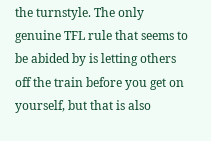the turnstyle. The only genuine TFL rule that seems to be abided by is letting others off the train before you get on yourself, but that is also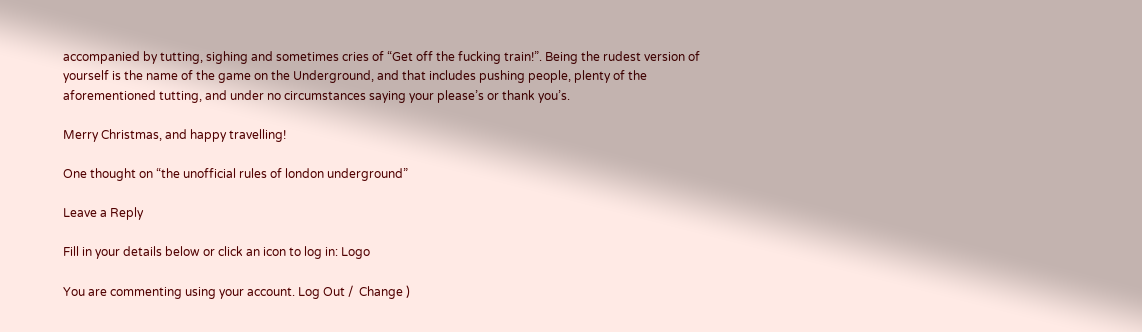accompanied by tutting, sighing and sometimes cries of “Get off the fucking train!”. Being the rudest version of yourself is the name of the game on the Underground, and that includes pushing people, plenty of the aforementioned tutting, and under no circumstances saying your please’s or thank you’s.

Merry Christmas, and happy travelling!

One thought on “the unofficial rules of london underground”

Leave a Reply

Fill in your details below or click an icon to log in: Logo

You are commenting using your account. Log Out /  Change )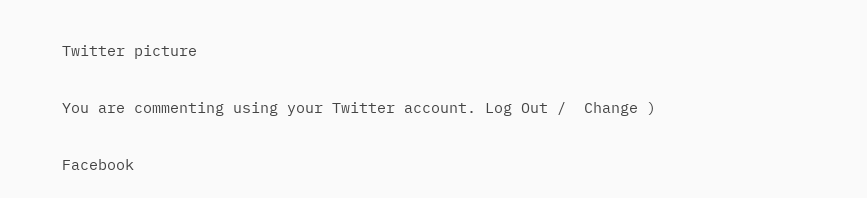Twitter picture

You are commenting using your Twitter account. Log Out /  Change )

Facebook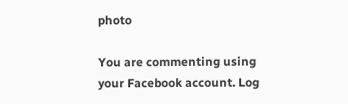photo

You are commenting using your Facebook account. Log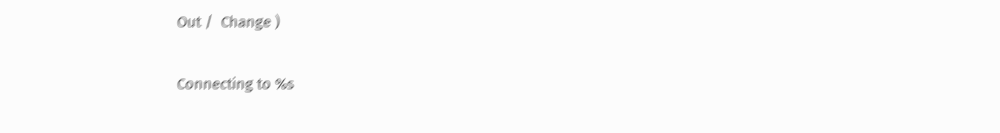Out /  Change )

Connecting to %s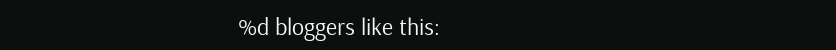%d bloggers like this: